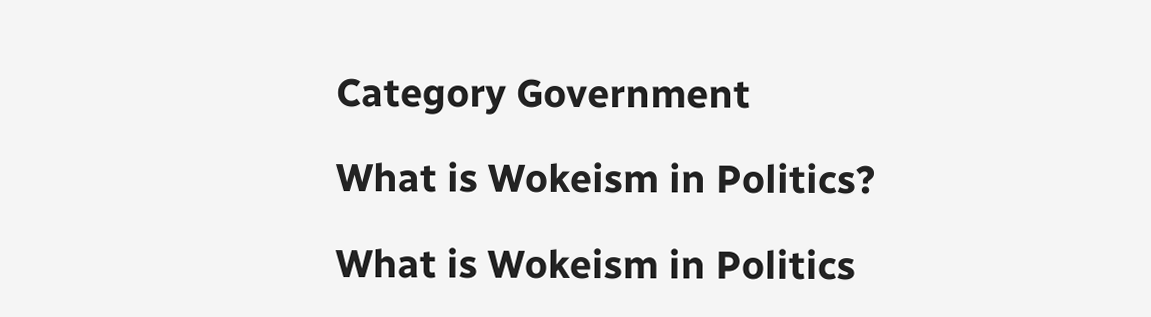Category Government

What is Wokeism in Politics?

What is Wokeism in Politics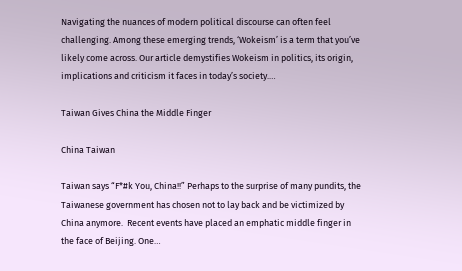Navigating the nuances of modern political discourse can often feel challenging. Among these emerging trends, ‘Wokeism’ is a term that you’ve likely come across. Our article demystifies Wokeism in politics, its origin, implications and criticism it faces in today’s society.…

Taiwan Gives China the Middle Finger

China Taiwan

Taiwan says “F*#k You, China!!” Perhaps to the surprise of many pundits, the Taiwanese government has chosen not to lay back and be victimized by China anymore.  Recent events have placed an emphatic middle finger in the face of Beijing. One…